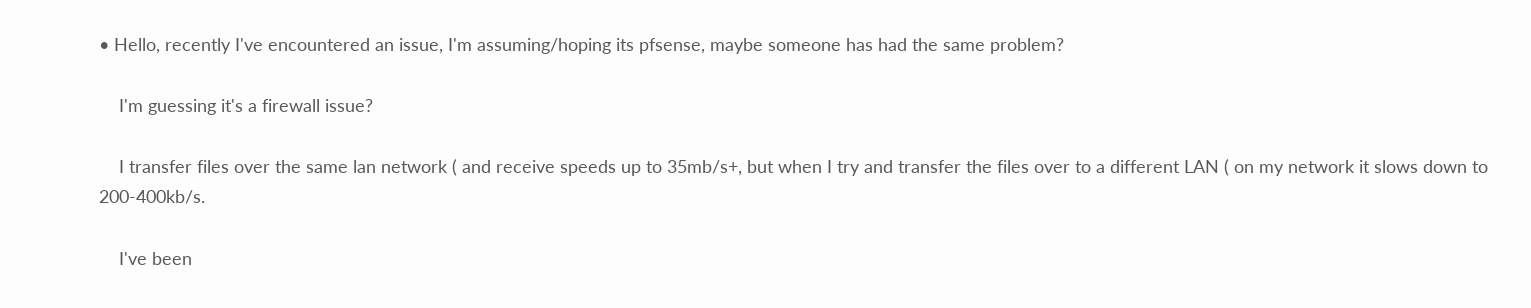• Hello, recently I've encountered an issue, I'm assuming/hoping its pfsense, maybe someone has had the same problem?

    I'm guessing it's a firewall issue?

    I transfer files over the same lan network ( and receive speeds up to 35mb/s+, but when I try and transfer the files over to a different LAN ( on my network it slows down to 200-400kb/s.

    I've been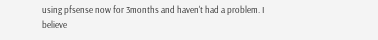using pfsense now for 3months and haven't had a problem. I believe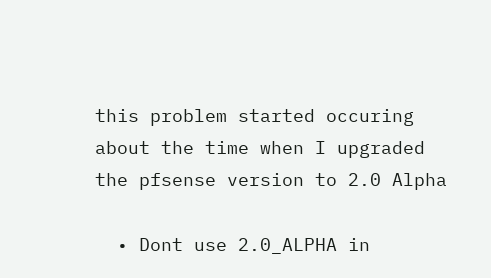this problem started occuring about the time when I upgraded the pfsense version to 2.0 Alpha

  • Dont use 2.0_ALPHA in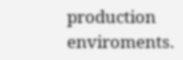production enviroments.